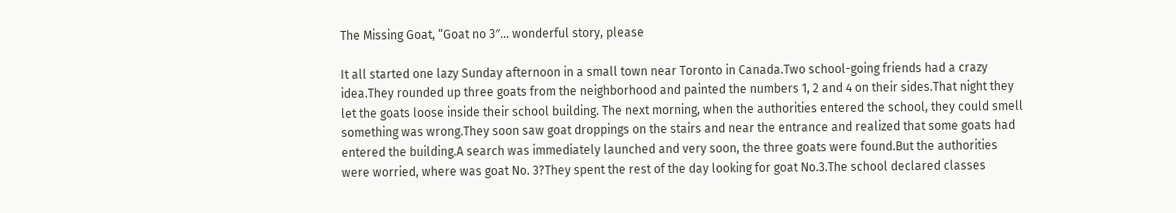The Missing Goat, “Goat no 3″… wonderful story, please

It all started one lazy Sunday afternoon in a small town near Toronto in Canada.Two school-going friends had a crazy idea.They rounded up three goats from the neighborhood and painted the numbers 1, 2 and 4 on their sides.That night they let the goats loose inside their school building. The next morning, when the authorities entered the school, they could smell something was wrong.They soon saw goat droppings on the stairs and near the entrance and realized that some goats had entered the building.A search was immediately launched and very soon, the three goats were found.But the authorities were worried, where was goat No. 3?They spent the rest of the day looking for goat No.3.The school declared classes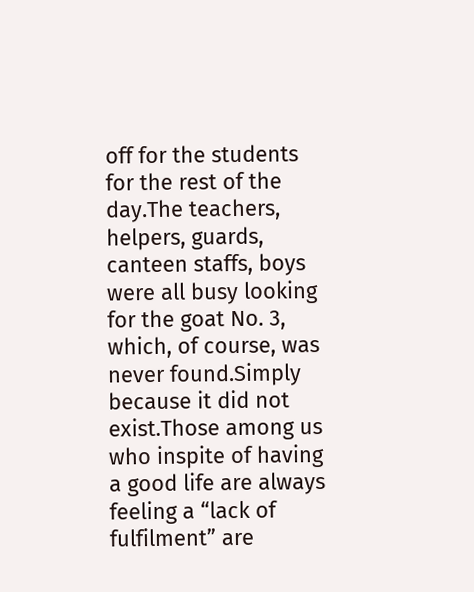off for the students for the rest of the day.The teachers, helpers, guards, canteen staffs, boys were all busy looking for the goat No. 3, which, of course, was never found.Simply because it did not exist.Those among us who inspite of having a good life are always feeling a “lack of fulfilment” are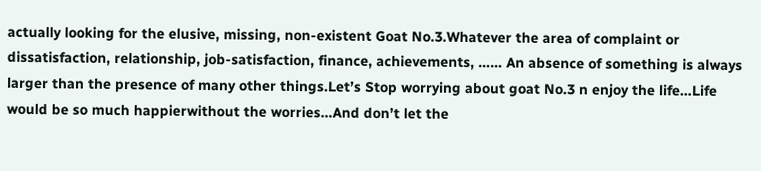actually looking for the elusive, missing, non-existent Goat No.3.Whatever the area of complaint or dissatisfaction, relationship, job-satisfaction, finance, achievements, …… An absence of something is always larger than the presence of many other things.Let’s Stop worrying about goat No.3 n enjoy the life…Life would be so much happierwithout the worries…And don’t let the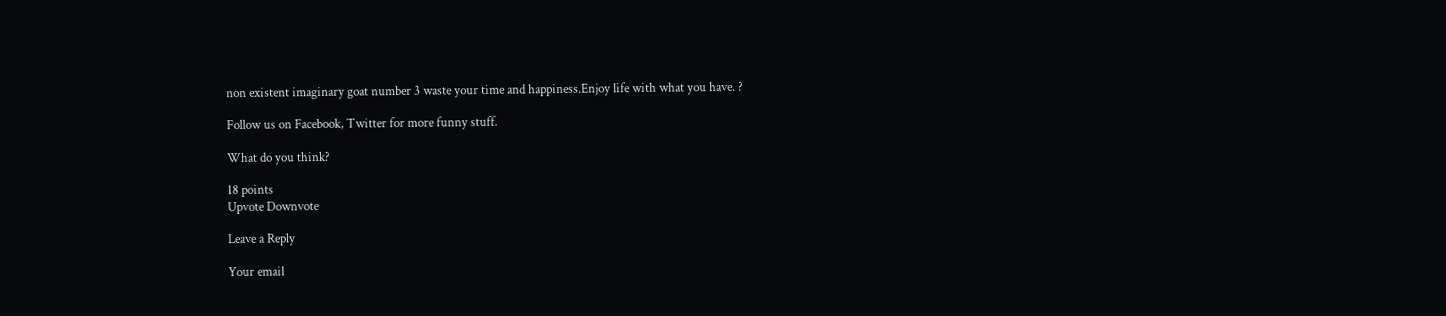non existent imaginary goat number 3 waste your time and happiness.Enjoy life with what you have. ?

Follow us on Facebook, Twitter for more funny stuff.

What do you think?

18 points
Upvote Downvote

Leave a Reply

Your email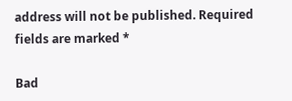address will not be published. Required fields are marked *

Bad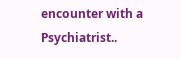encounter with a Psychiatrist..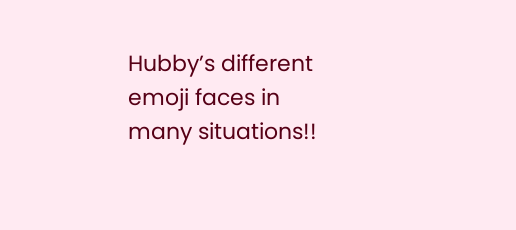Hubby’s different emoji faces in many situations!!